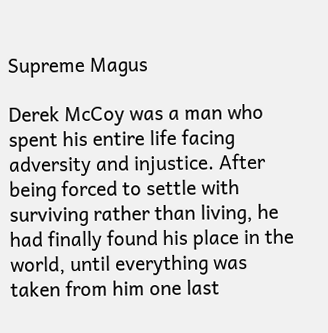Supreme Magus

Derek McCoy was a man who spent his entire life facing adversity and injustice. After being forced to settle with surviving rather than living, he had finally found his place in the world, until everything was taken from him one last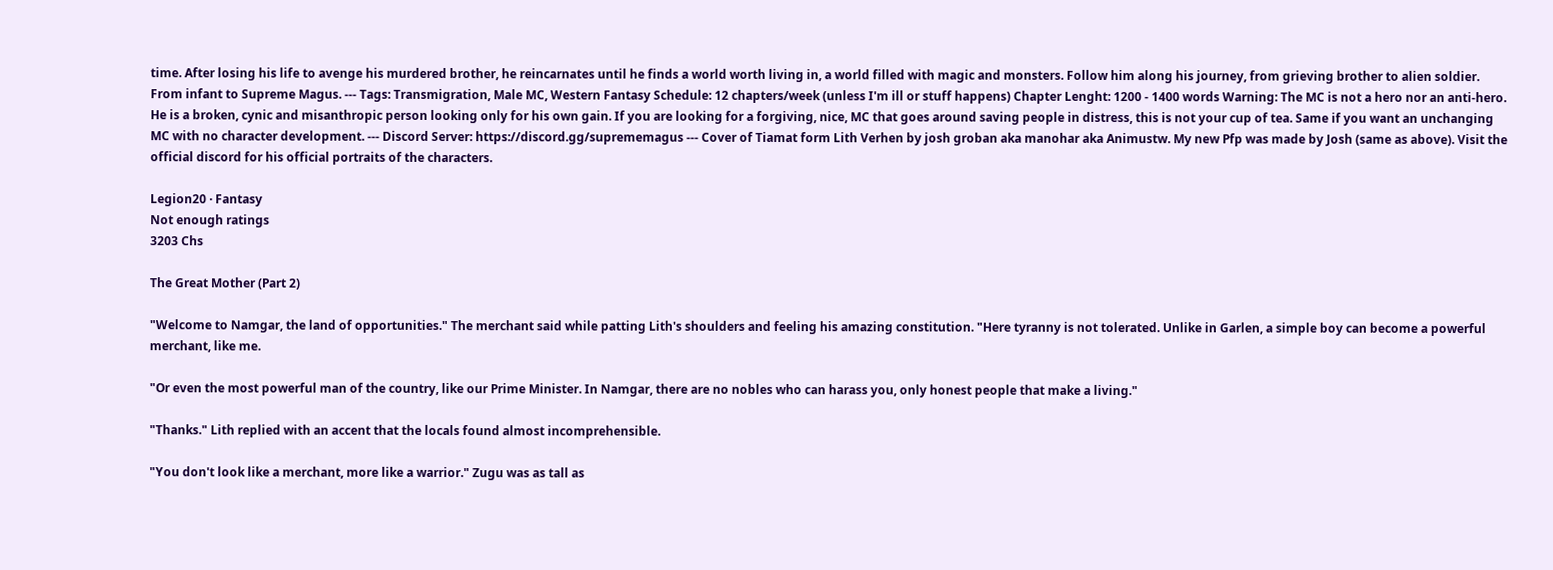time. After losing his life to avenge his murdered brother, he reincarnates until he finds a world worth living in, a world filled with magic and monsters. Follow him along his journey, from grieving brother to alien soldier. From infant to Supreme Magus. --- Tags: Transmigration, Male MC, Western Fantasy Schedule: 12 chapters/week (unless I'm ill or stuff happens) Chapter Lenght: 1200 - 1400 words Warning: The MC is not a hero nor an anti-hero. He is a broken, cynic and misanthropic person looking only for his own gain. If you are looking for a forgiving, nice, MC that goes around saving people in distress, this is not your cup of tea. Same if you want an unchanging MC with no character development. --- Discord Server: https://discord.gg/suprememagus --- Cover of Tiamat form Lith Verhen by josh groban aka manohar aka Animustw. My new Pfp was made by Josh (same as above). Visit the official discord for his official portraits of the characters.

Legion20 · Fantasy
Not enough ratings
3203 Chs

The Great Mother (Part 2)

"Welcome to Namgar, the land of opportunities." The merchant said while patting Lith's shoulders and feeling his amazing constitution. "Here tyranny is not tolerated. Unlike in Garlen, a simple boy can become a powerful merchant, like me.

"Or even the most powerful man of the country, like our Prime Minister. In Namgar, there are no nobles who can harass you, only honest people that make a living."

"Thanks." Lith replied with an accent that the locals found almost incomprehensible.

"You don't look like a merchant, more like a warrior." Zugu was as tall as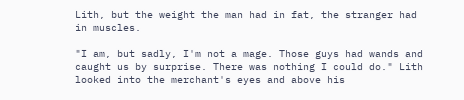Lith, but the weight the man had in fat, the stranger had in muscles.

"I am, but sadly, I'm not a mage. Those guys had wands and caught us by surprise. There was nothing I could do." Lith looked into the merchant's eyes and above his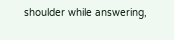shoulder while answering,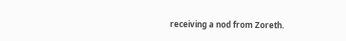receiving a nod from Zoreth.